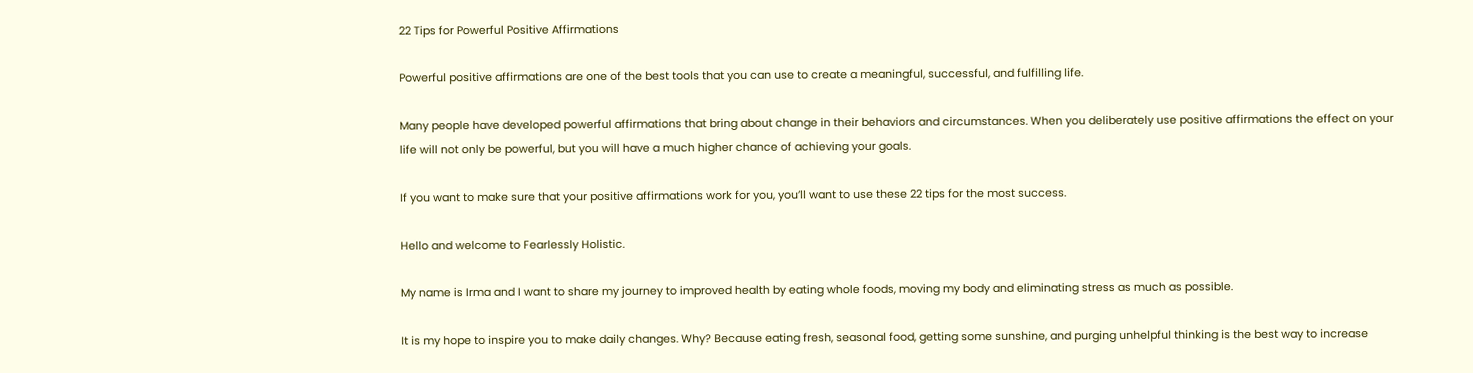22 Tips for Powerful Positive Affirmations

Powerful positive affirmations are one of the best tools that you can use to create a meaningful, successful, and fulfilling life.

Many people have developed powerful affirmations that bring about change in their behaviors and circumstances. When you deliberately use positive affirmations the effect on your life will not only be powerful, but you will have a much higher chance of achieving your goals.

If you want to make sure that your positive affirmations work for you, you’ll want to use these 22 tips for the most success.

Hello and welcome to Fearlessly Holistic.

My name is Irma and I want to share my journey to improved health by eating whole foods, moving my body and eliminating stress as much as possible.

It is my hope to inspire you to make daily changes. Why? Because eating fresh, seasonal food, getting some sunshine, and purging unhelpful thinking is the best way to increase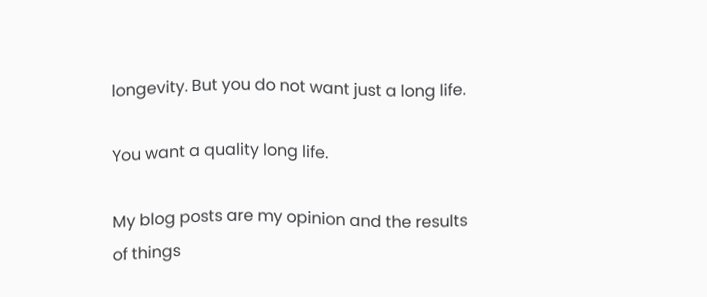longevity. But you do not want just a long life.

You want a quality long life.

My blog posts are my opinion and the results of things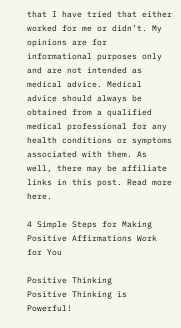that I have tried that either worked for me or didn’t. My opinions are for informational purposes only and are not intended as medical advice. Medical advice should always be obtained from a qualified medical professional for any health conditions or symptoms associated with them. As well, there may be affiliate links in this post. Read more here.

4 Simple Steps for Making Positive Affirmations Work for You

Positive Thinking
Positive Thinking is Powerful!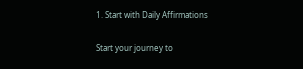1. Start with Daily Affirmations

Start your journey to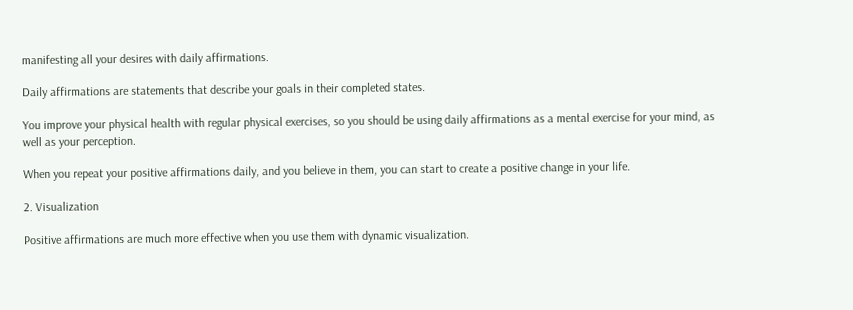manifesting all your desires with daily affirmations.

Daily affirmations are statements that describe your goals in their completed states.

You improve your physical health with regular physical exercises, so you should be using daily affirmations as a mental exercise for your mind, as well as your perception.

When you repeat your positive affirmations daily, and you believe in them, you can start to create a positive change in your life.

2. Visualization

Positive affirmations are much more effective when you use them with dynamic visualization.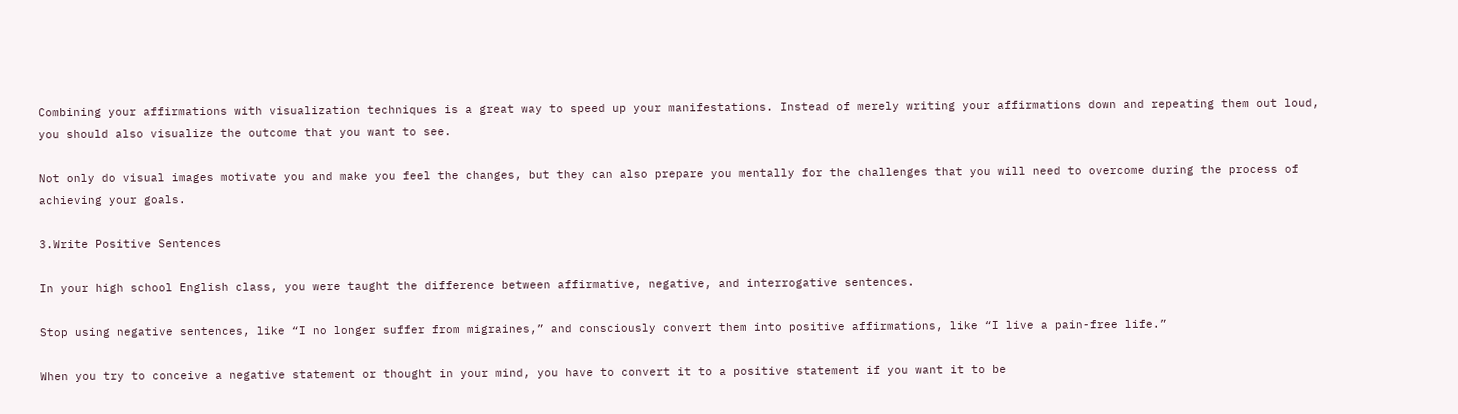Combining your affirmations with visualization techniques is a great way to speed up your manifestations. Instead of merely writing your affirmations down and repeating them out loud, you should also visualize the outcome that you want to see.

Not only do visual images motivate you and make you feel the changes, but they can also prepare you mentally for the challenges that you will need to overcome during the process of achieving your goals.

3.Write Positive Sentences

In your high school English class, you were taught the difference between affirmative, negative, and interrogative sentences.

Stop using negative sentences, like “I no longer suffer from migraines,” and consciously convert them into positive affirmations, like “I live a pain-free life.”

When you try to conceive a negative statement or thought in your mind, you have to convert it to a positive statement if you want it to be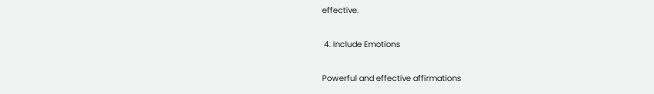effective.

 4. Include Emotions

Powerful and effective affirmations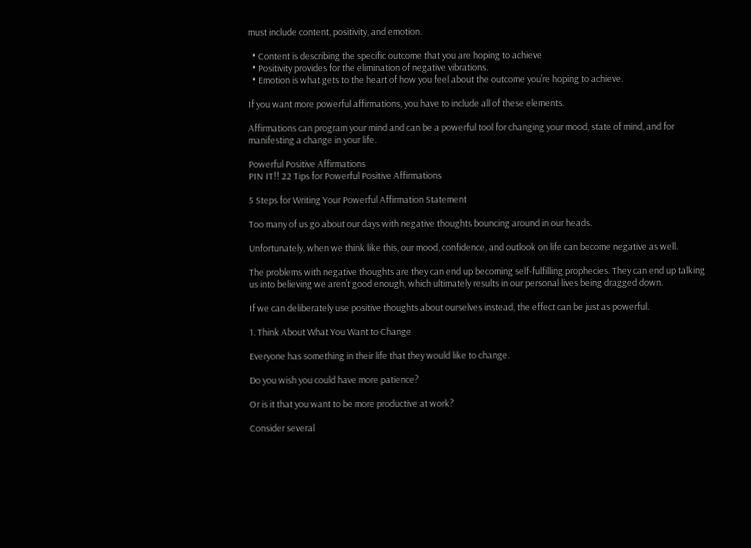must include content, positivity, and emotion.

  • Content is describing the specific outcome that you are hoping to achieve
  • Positivity provides for the elimination of negative vibrations.
  • Emotion is what gets to the heart of how you feel about the outcome you’re hoping to achieve.

If you want more powerful affirmations, you have to include all of these elements.

Affirmations can program your mind and can be a powerful tool for changing your mood, state of mind, and for manifesting a change in your life.

Powerful Positive Affirmations
PIN IT!! 22 Tips for Powerful Positive Affirmations

5 Steps for Writing Your Powerful Affirmation Statement

Too many of us go about our days with negative thoughts bouncing around in our heads.

Unfortunately, when we think like this, our mood, confidence, and outlook on life can become negative as well.

The problems with negative thoughts are they can end up becoming self-fulfilling prophecies. They can end up talking us into believing we aren’t good enough, which ultimately results in our personal lives being dragged down.

If we can deliberately use positive thoughts about ourselves instead, the effect can be just as powerful.

1. Think About What You Want to Change

Everyone has something in their life that they would like to change.

Do you wish you could have more patience?

Or is it that you want to be more productive at work?

Consider several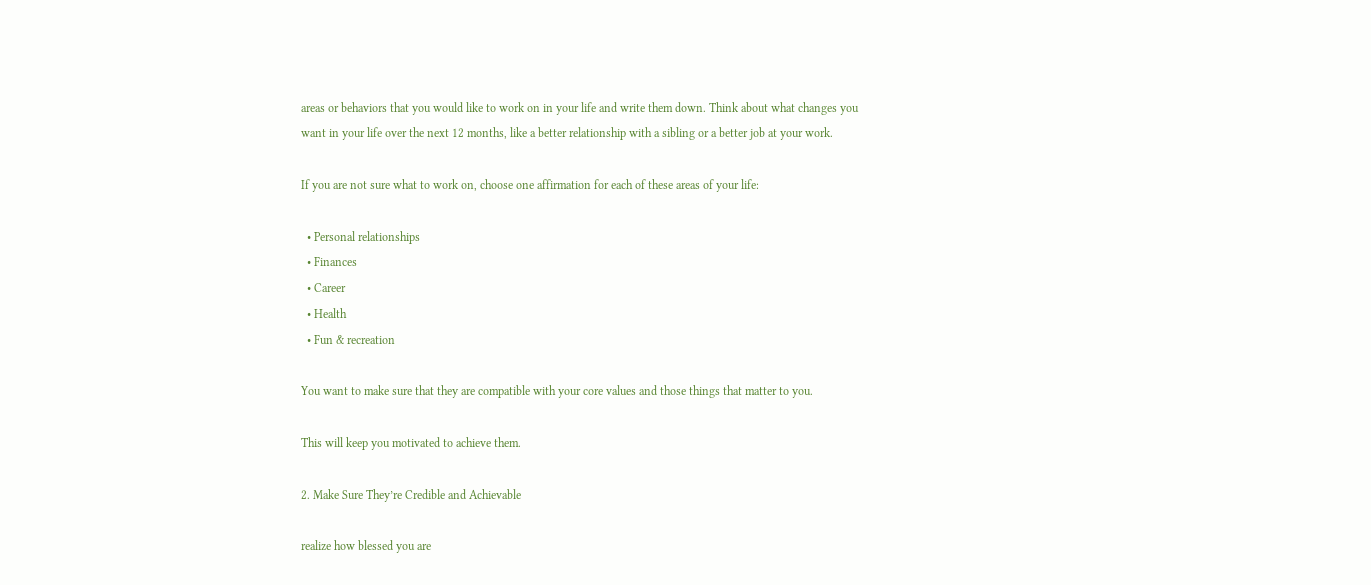areas or behaviors that you would like to work on in your life and write them down. Think about what changes you want in your life over the next 12 months, like a better relationship with a sibling or a better job at your work.

If you are not sure what to work on, choose one affirmation for each of these areas of your life:

  • Personal relationships
  • Finances
  • Career
  • Health
  • Fun & recreation

You want to make sure that they are compatible with your core values and those things that matter to you.

This will keep you motivated to achieve them.

2. Make Sure They’re Credible and Achievable

realize how blessed you are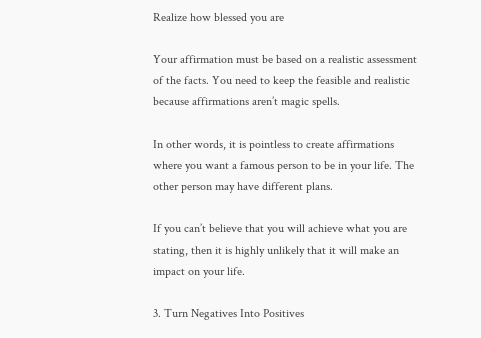Realize how blessed you are

Your affirmation must be based on a realistic assessment of the facts. You need to keep the feasible and realistic because affirmations aren’t magic spells.

In other words, it is pointless to create affirmations where you want a famous person to be in your life. The other person may have different plans.

If you can’t believe that you will achieve what you are stating, then it is highly unlikely that it will make an impact on your life.

3. Turn Negatives Into Positives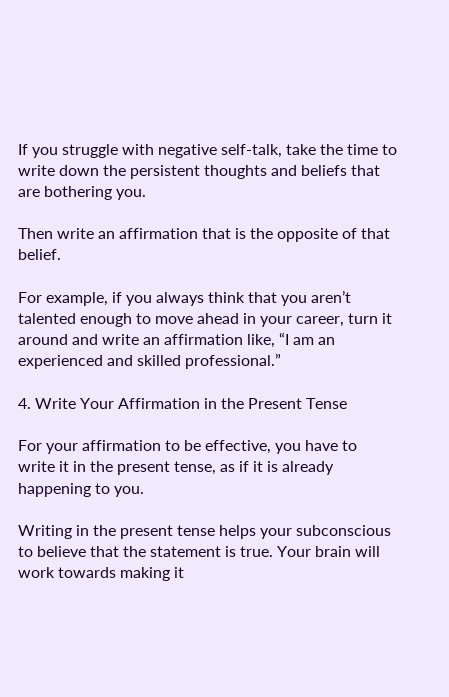If you struggle with negative self-talk, take the time to write down the persistent thoughts and beliefs that are bothering you.

Then write an affirmation that is the opposite of that belief.

For example, if you always think that you aren’t talented enough to move ahead in your career, turn it around and write an affirmation like, “I am an experienced and skilled professional.”

4. Write Your Affirmation in the Present Tense

For your affirmation to be effective, you have to write it in the present tense, as if it is already happening to you.

Writing in the present tense helps your subconscious to believe that the statement is true. Your brain will work towards making it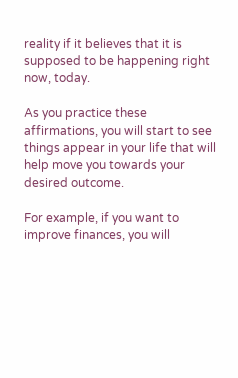reality if it believes that it is supposed to be happening right now, today.

As you practice these affirmations, you will start to see things appear in your life that will help move you towards your desired outcome.

For example, if you want to improve finances, you will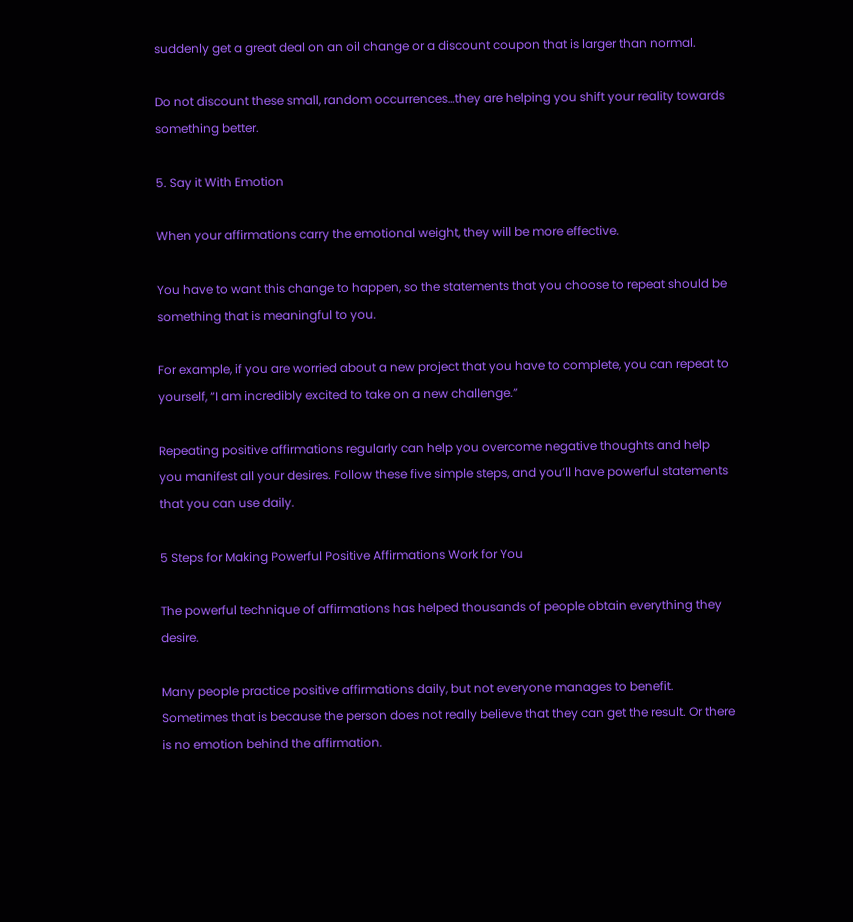suddenly get a great deal on an oil change or a discount coupon that is larger than normal.

Do not discount these small, random occurrences…they are helping you shift your reality towards something better.

5. Say it With Emotion

When your affirmations carry the emotional weight, they will be more effective.

You have to want this change to happen, so the statements that you choose to repeat should be something that is meaningful to you.

For example, if you are worried about a new project that you have to complete, you can repeat to yourself, “I am incredibly excited to take on a new challenge.”

Repeating positive affirmations regularly can help you overcome negative thoughts and help you manifest all your desires. Follow these five simple steps, and you’ll have powerful statements that you can use daily.

5 Steps for Making Powerful Positive Affirmations Work for You

The powerful technique of affirmations has helped thousands of people obtain everything they desire.

Many people practice positive affirmations daily, but not everyone manages to benefit. Sometimes that is because the person does not really believe that they can get the result. Or there is no emotion behind the affirmation.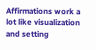Affirmations work a lot like visualization and setting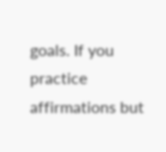goals. If you practice affirmations but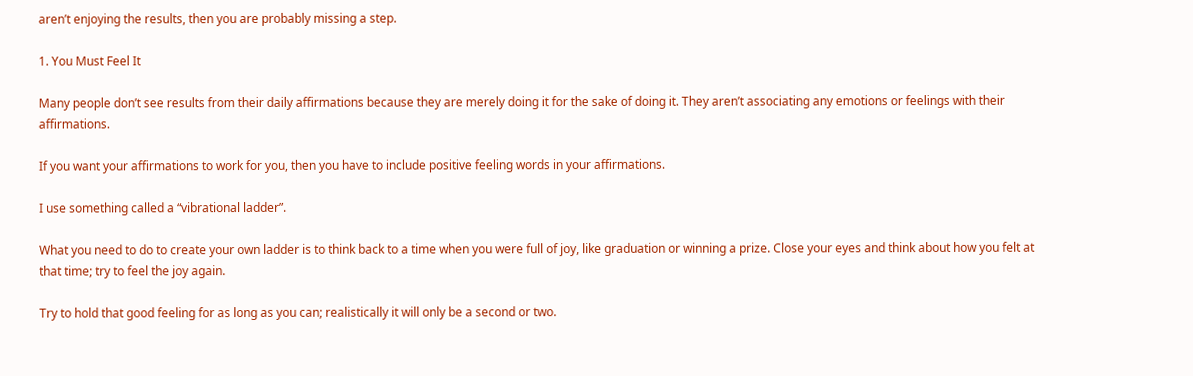aren’t enjoying the results, then you are probably missing a step.

1. You Must Feel It

Many people don’t see results from their daily affirmations because they are merely doing it for the sake of doing it. They aren’t associating any emotions or feelings with their affirmations.

If you want your affirmations to work for you, then you have to include positive feeling words in your affirmations.

I use something called a “vibrational ladder”.

What you need to do to create your own ladder is to think back to a time when you were full of joy, like graduation or winning a prize. Close your eyes and think about how you felt at that time; try to feel the joy again.

Try to hold that good feeling for as long as you can; realistically it will only be a second or two.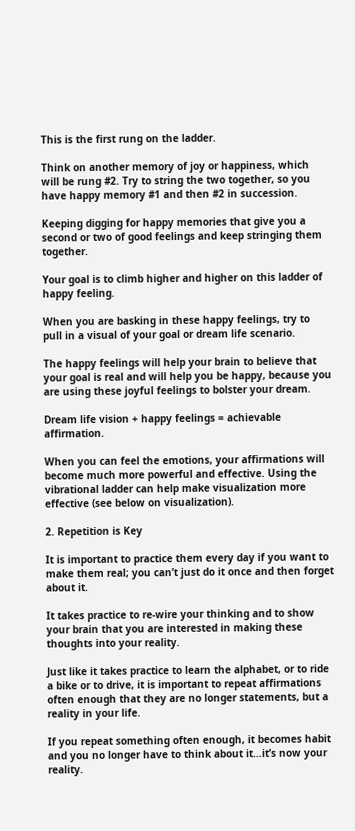This is the first rung on the ladder.

Think on another memory of joy or happiness, which will be rung #2. Try to string the two together, so you have happy memory #1 and then #2 in succession.

Keeping digging for happy memories that give you a second or two of good feelings and keep stringing them together.

Your goal is to climb higher and higher on this ladder of happy feeling.

When you are basking in these happy feelings, try to pull in a visual of your goal or dream life scenario.

The happy feelings will help your brain to believe that your goal is real and will help you be happy, because you are using these joyful feelings to bolster your dream.

Dream life vision + happy feelings = achievable affirmation.

When you can feel the emotions, your affirmations will become much more powerful and effective. Using the vibrational ladder can help make visualization more effective (see below on visualization).

2. Repetition is Key

It is important to practice them every day if you want to make them real; you can’t just do it once and then forget about it.

It takes practice to re-wire your thinking and to show your brain that you are interested in making these thoughts into your reality.

Just like it takes practice to learn the alphabet, or to ride a bike or to drive, it is important to repeat affirmations often enough that they are no longer statements, but a reality in your life.

If you repeat something often enough, it becomes habit and you no longer have to think about it…it’s now your reality.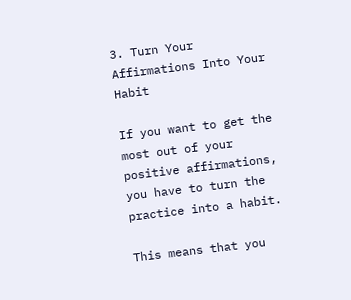3. Turn Your Affirmations Into Your Habit

If you want to get the most out of your positive affirmations, you have to turn the practice into a habit.

This means that you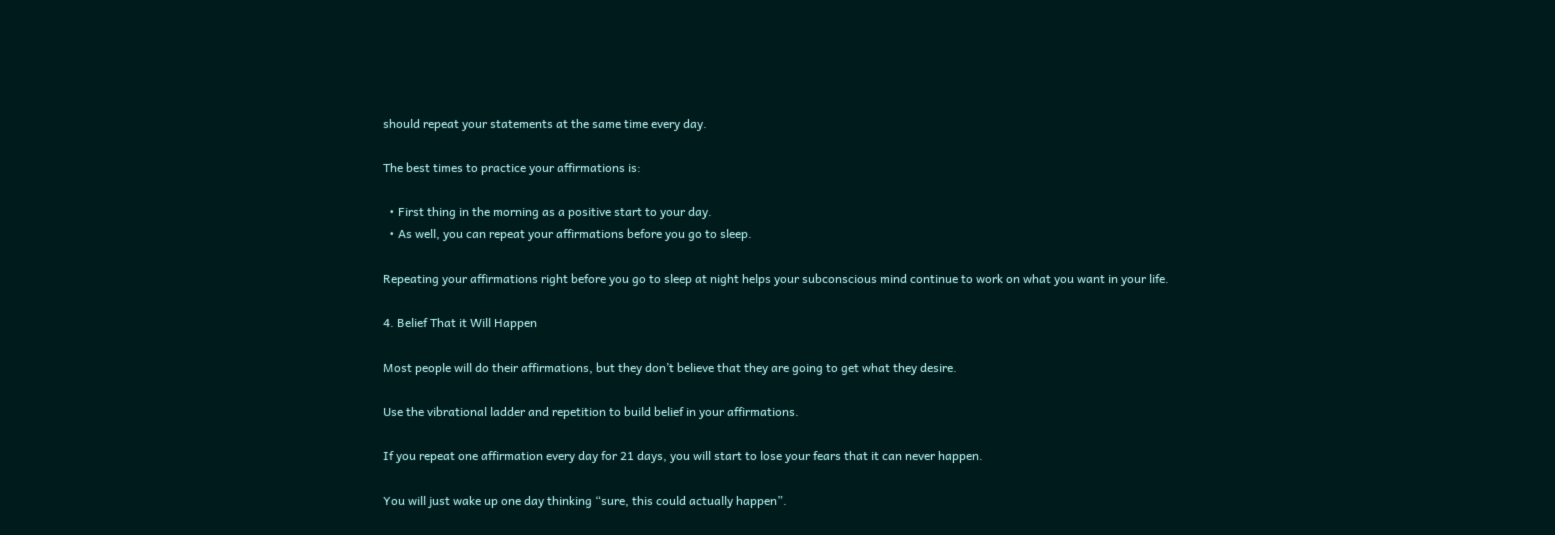should repeat your statements at the same time every day.

The best times to practice your affirmations is:

  • First thing in the morning as a positive start to your day.
  • As well, you can repeat your affirmations before you go to sleep.

Repeating your affirmations right before you go to sleep at night helps your subconscious mind continue to work on what you want in your life.

4. Belief That it Will Happen

Most people will do their affirmations, but they don’t believe that they are going to get what they desire.

Use the vibrational ladder and repetition to build belief in your affirmations.

If you repeat one affirmation every day for 21 days, you will start to lose your fears that it can never happen.

You will just wake up one day thinking “sure, this could actually happen”.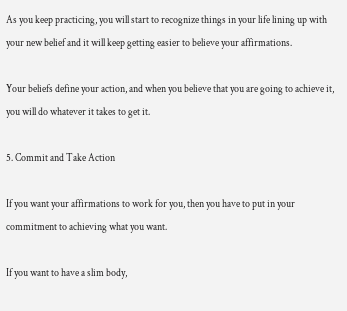As you keep practicing, you will start to recognize things in your life lining up with your new belief and it will keep getting easier to believe your affirmations.

Your beliefs define your action, and when you believe that you are going to achieve it, you will do whatever it takes to get it.

5. Commit and Take Action

If you want your affirmations to work for you, then you have to put in your commitment to achieving what you want.

If you want to have a slim body,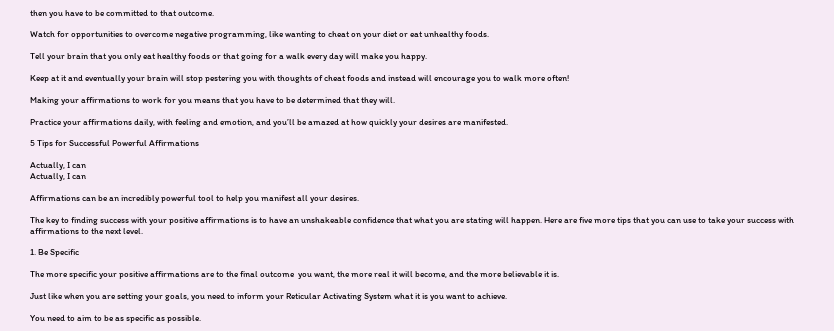then you have to be committed to that outcome.

Watch for opportunities to overcome negative programming, like wanting to cheat on your diet or eat unhealthy foods.

Tell your brain that you only eat healthy foods or that going for a walk every day will make you happy.

Keep at it and eventually your brain will stop pestering you with thoughts of cheat foods and instead will encourage you to walk more often!

Making your affirmations to work for you means that you have to be determined that they will.

Practice your affirmations daily, with feeling and emotion, and you’ll be amazed at how quickly your desires are manifested.

5 Tips for Successful Powerful Affirmations

Actually, I can
Actually, I can

Affirmations can be an incredibly powerful tool to help you manifest all your desires.

The key to finding success with your positive affirmations is to have an unshakeable confidence that what you are stating will happen. Here are five more tips that you can use to take your success with affirmations to the next level.

1. Be Specific

The more specific your positive affirmations are to the final outcome  you want, the more real it will become, and the more believable it is.

Just like when you are setting your goals, you need to inform your Reticular Activating System what it is you want to achieve.

You need to aim to be as specific as possible.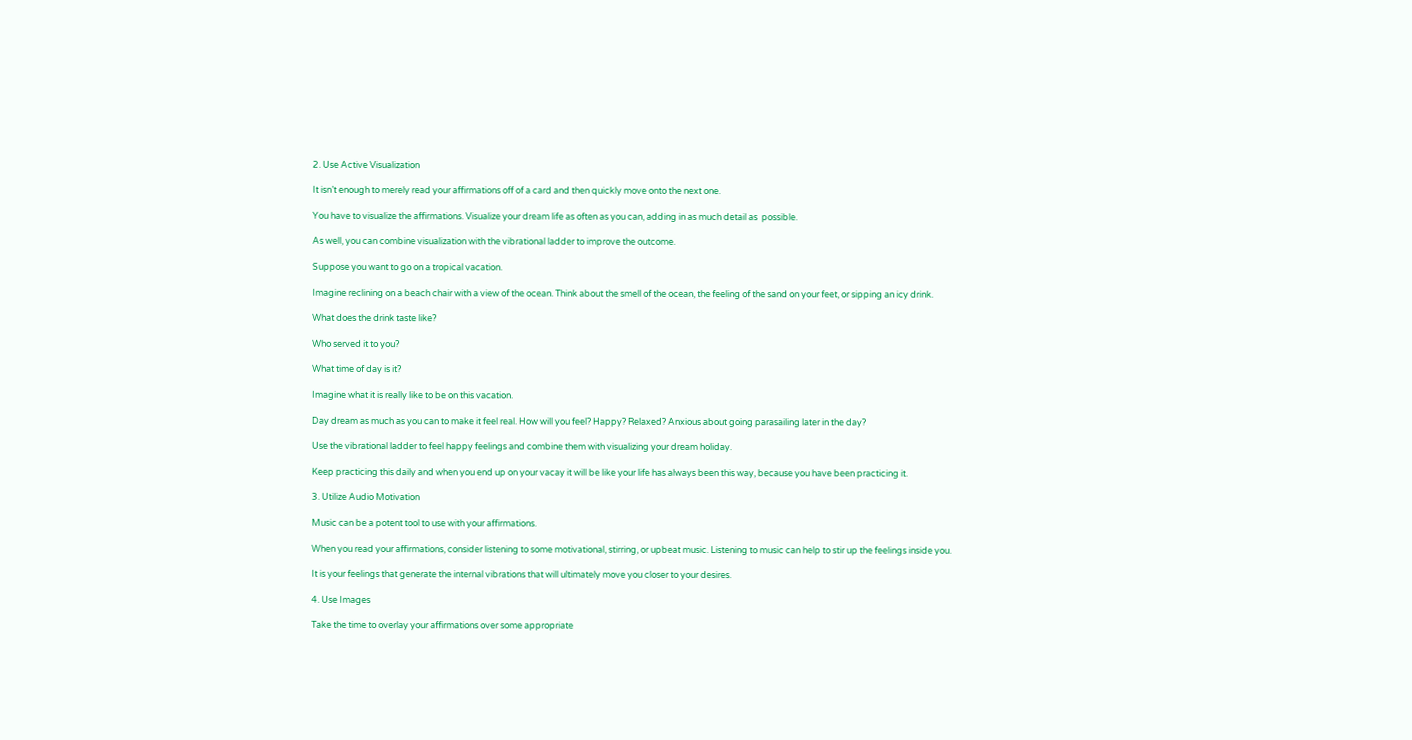2. Use Active Visualization

It isn’t enough to merely read your affirmations off of a card and then quickly move onto the next one.

You have to visualize the affirmations. Visualize your dream life as often as you can, adding in as much detail as  possible.

As well, you can combine visualization with the vibrational ladder to improve the outcome.

Suppose you want to go on a tropical vacation.

Imagine reclining on a beach chair with a view of the ocean. Think about the smell of the ocean, the feeling of the sand on your feet, or sipping an icy drink.

What does the drink taste like?

Who served it to you?

What time of day is it?

Imagine what it is really like to be on this vacation.

Day dream as much as you can to make it feel real. How will you feel? Happy? Relaxed? Anxious about going parasailing later in the day?

Use the vibrational ladder to feel happy feelings and combine them with visualizing your dream holiday.

Keep practicing this daily and when you end up on your vacay it will be like your life has always been this way, because you have been practicing it.

3. Utilize Audio Motivation

Music can be a potent tool to use with your affirmations.

When you read your affirmations, consider listening to some motivational, stirring, or upbeat music. Listening to music can help to stir up the feelings inside you.

It is your feelings that generate the internal vibrations that will ultimately move you closer to your desires.

4. Use Images

Take the time to overlay your affirmations over some appropriate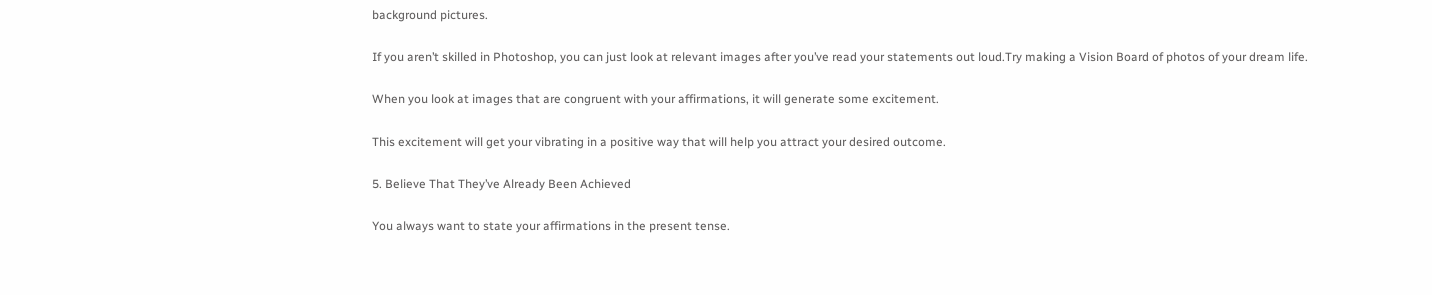background pictures.

If you aren’t skilled in Photoshop, you can just look at relevant images after you’ve read your statements out loud.Try making a Vision Board of photos of your dream life.

When you look at images that are congruent with your affirmations, it will generate some excitement.

This excitement will get your vibrating in a positive way that will help you attract your desired outcome.

5. Believe That They’ve Already Been Achieved

You always want to state your affirmations in the present tense.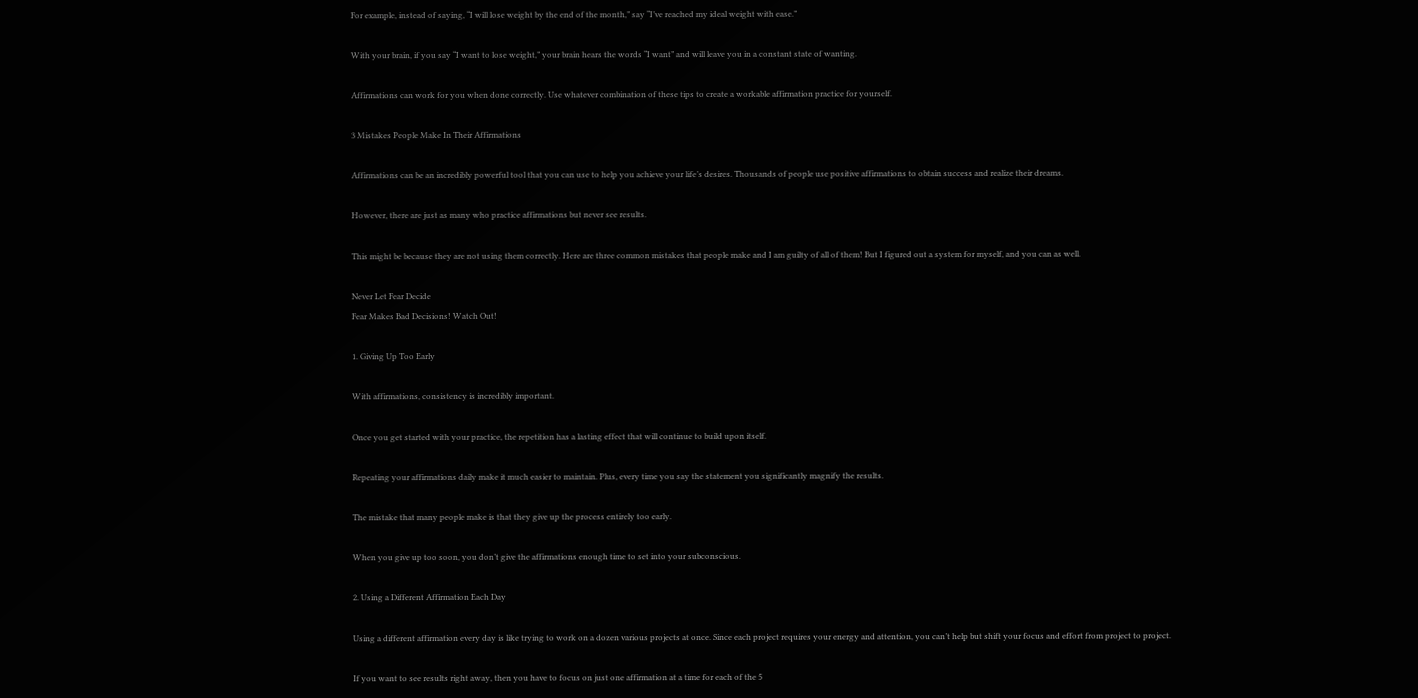For example, instead of saying, “I will lose weight by the end of the month,” say “I’ve reached my ideal weight with ease.”

With your brain, if you say “I want to lose weight,” your brain hears the words “I want” and will leave you in a constant state of wanting.

Affirmations can work for you when done correctly. Use whatever combination of these tips to create a workable affirmation practice for yourself.

3 Mistakes People Make In Their Affirmations

Affirmations can be an incredibly powerful tool that you can use to help you achieve your life’s desires. Thousands of people use positive affirmations to obtain success and realize their dreams.

However, there are just as many who practice affirmations but never see results.

This might be because they are not using them correctly. Here are three common mistakes that people make and I am guilty of all of them! But I figured out a system for myself, and you can as well.

Never Let Fear Decide
Fear Makes Bad Decisions! Watch Out!

1. Giving Up Too Early

With affirmations, consistency is incredibly important.

Once you get started with your practice, the repetition has a lasting effect that will continue to build upon itself.

Repeating your affirmations daily make it much easier to maintain. Plus, every time you say the statement you significantly magnify the results.

The mistake that many people make is that they give up the process entirely too early.

When you give up too soon, you don’t give the affirmations enough time to set into your subconscious.

2. Using a Different Affirmation Each Day

Using a different affirmation every day is like trying to work on a dozen various projects at once. Since each project requires your energy and attention, you can’t help but shift your focus and effort from project to project.

If you want to see results right away, then you have to focus on just one affirmation at a time for each of the 5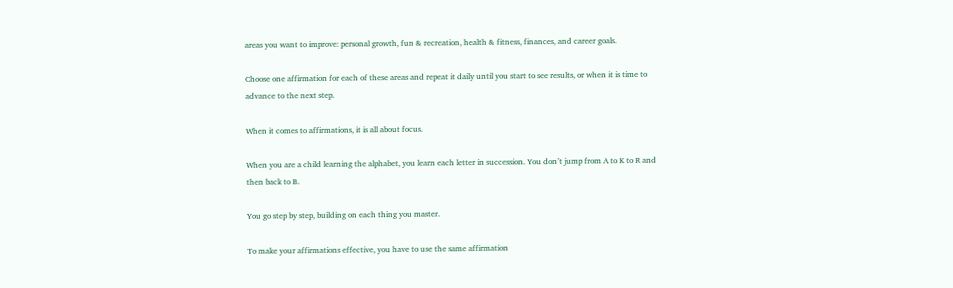areas you want to improve: personal growth, fun & recreation, health & fitness, finances, and career goals.

Choose one affirmation for each of these areas and repeat it daily until you start to see results, or when it is time to advance to the next step.

When it comes to affirmations, it is all about focus.

When you are a child learning the alphabet, you learn each letter in succession. You don’t jump from A to K to R and then back to B.

You go step by step, building on each thing you master.

To make your affirmations effective, you have to use the same affirmation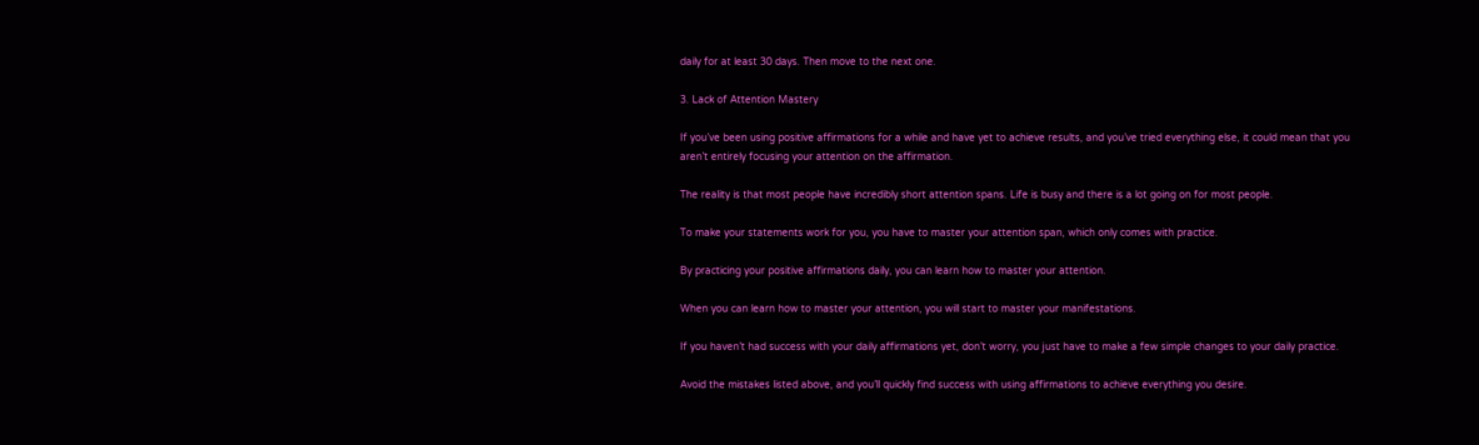daily for at least 30 days. Then move to the next one.

3. Lack of Attention Mastery

If you’ve been using positive affirmations for a while and have yet to achieve results, and you’ve tried everything else, it could mean that you aren’t entirely focusing your attention on the affirmation.

The reality is that most people have incredibly short attention spans. Life is busy and there is a lot going on for most people.

To make your statements work for you, you have to master your attention span, which only comes with practice.

By practicing your positive affirmations daily, you can learn how to master your attention.

When you can learn how to master your attention, you will start to master your manifestations.

If you haven’t had success with your daily affirmations yet, don’t worry, you just have to make a few simple changes to your daily practice.

Avoid the mistakes listed above, and you’ll quickly find success with using affirmations to achieve everything you desire.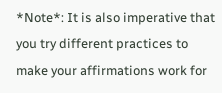*Note*: It is also imperative that you try different practices to make your affirmations work for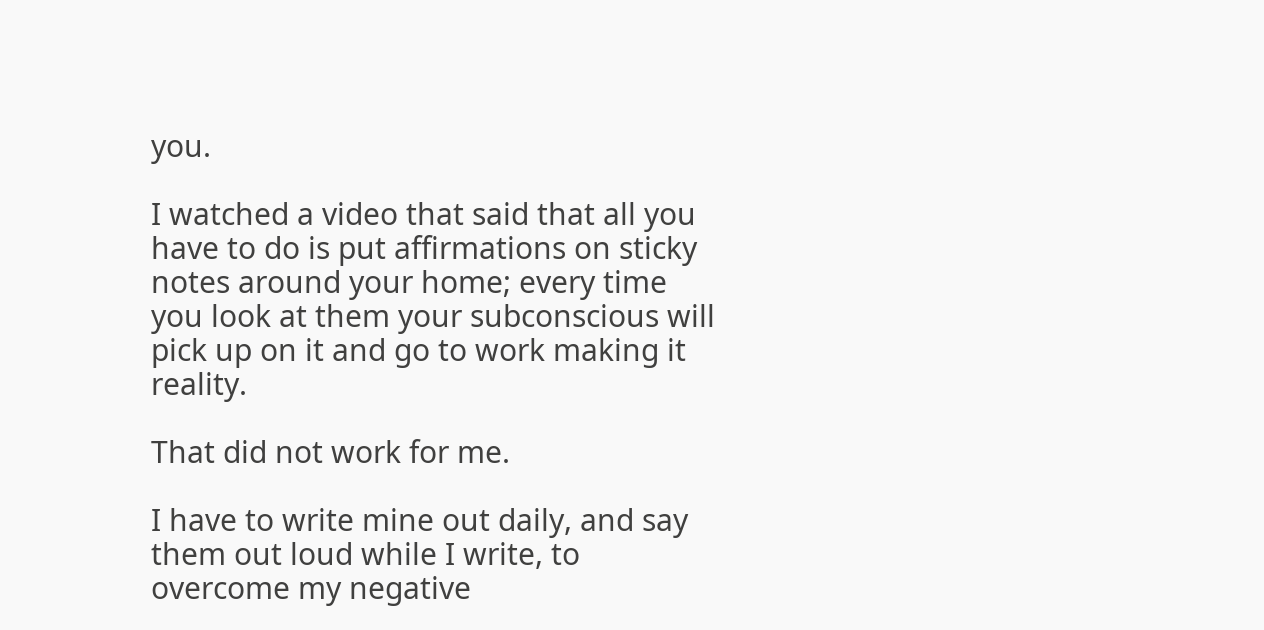you.

I watched a video that said that all you have to do is put affirmations on sticky notes around your home; every time you look at them your subconscious will pick up on it and go to work making it reality.

That did not work for me.

I have to write mine out daily, and say them out loud while I write, to overcome my negative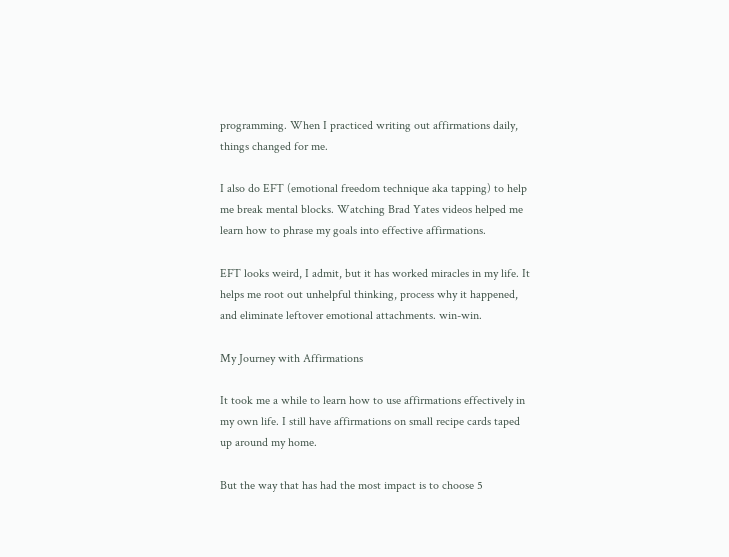programming. When I practiced writing out affirmations daily, things changed for me.

I also do EFT (emotional freedom technique aka tapping) to help me break mental blocks. Watching Brad Yates videos helped me learn how to phrase my goals into effective affirmations.

EFT looks weird, I admit, but it has worked miracles in my life. It helps me root out unhelpful thinking, process why it happened, and eliminate leftover emotional attachments. win-win.

My Journey with Affirmations

It took me a while to learn how to use affirmations effectively in my own life. I still have affirmations on small recipe cards taped up around my home.

But the way that has had the most impact is to choose 5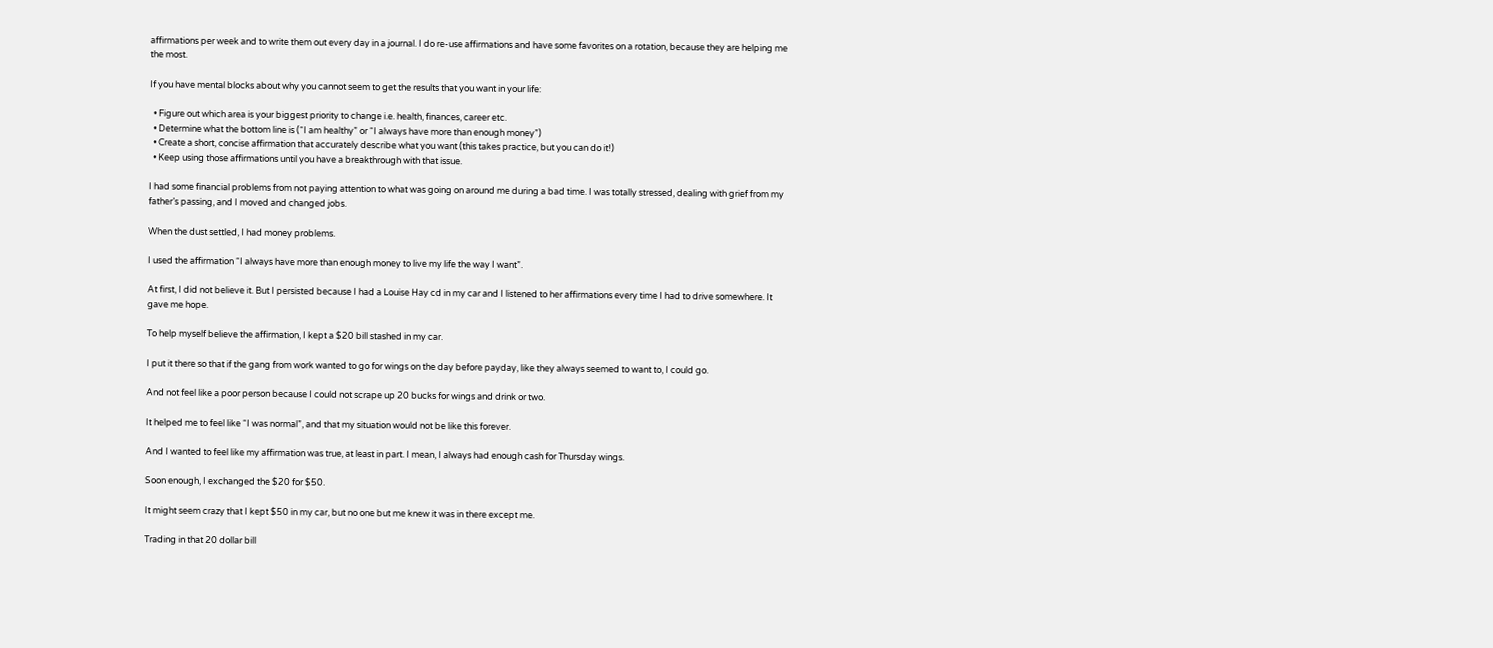affirmations per week and to write them out every day in a journal. I do re-use affirmations and have some favorites on a rotation, because they are helping me the most.

If you have mental blocks about why you cannot seem to get the results that you want in your life:

  • Figure out which area is your biggest priority to change i.e. health, finances, career etc.
  • Determine what the bottom line is (“I am healthy” or “I always have more than enough money”)
  • Create a short, concise affirmation that accurately describe what you want (this takes practice, but you can do it!)
  • Keep using those affirmations until you have a breakthrough with that issue.

I had some financial problems from not paying attention to what was going on around me during a bad time. I was totally stressed, dealing with grief from my father’s passing, and I moved and changed jobs.

When the dust settled, I had money problems.

I used the affirmation “I always have more than enough money to live my life the way I want”.

At first, I did not believe it. But I persisted because I had a Louise Hay cd in my car and I listened to her affirmations every time I had to drive somewhere. It gave me hope.

To help myself believe the affirmation, I kept a $20 bill stashed in my car.

I put it there so that if the gang from work wanted to go for wings on the day before payday, like they always seemed to want to, I could go.

And not feel like a poor person because I could not scrape up 20 bucks for wings and drink or two.

It helped me to feel like “I was normal”, and that my situation would not be like this forever.

And I wanted to feel like my affirmation was true, at least in part. I mean, I always had enough cash for Thursday wings.

Soon enough, I exchanged the $20 for $50.

It might seem crazy that I kept $50 in my car, but no one but me knew it was in there except me.

Trading in that 20 dollar bill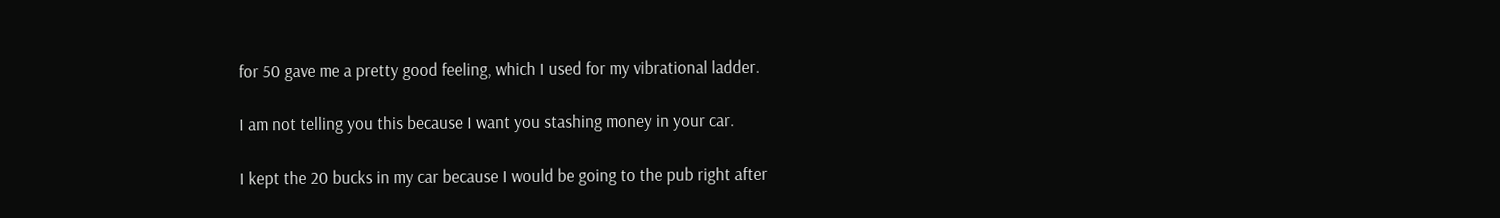for 50 gave me a pretty good feeling, which I used for my vibrational ladder.

I am not telling you this because I want you stashing money in your car.

I kept the 20 bucks in my car because I would be going to the pub right after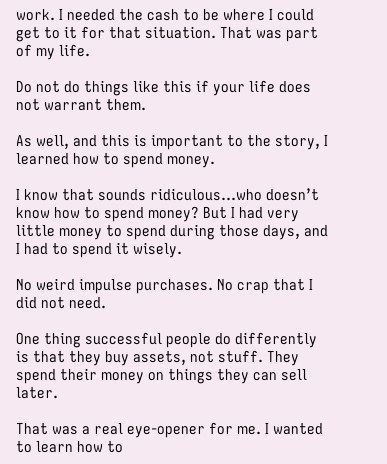work. I needed the cash to be where I could get to it for that situation. That was part of my life.

Do not do things like this if your life does not warrant them.

As well, and this is important to the story, I learned how to spend money.

I know that sounds ridiculous…who doesn’t know how to spend money? But I had very little money to spend during those days, and I had to spend it wisely.

No weird impulse purchases. No crap that I did not need.

One thing successful people do differently is that they buy assets, not stuff. They spend their money on things they can sell later.

That was a real eye-opener for me. I wanted to learn how to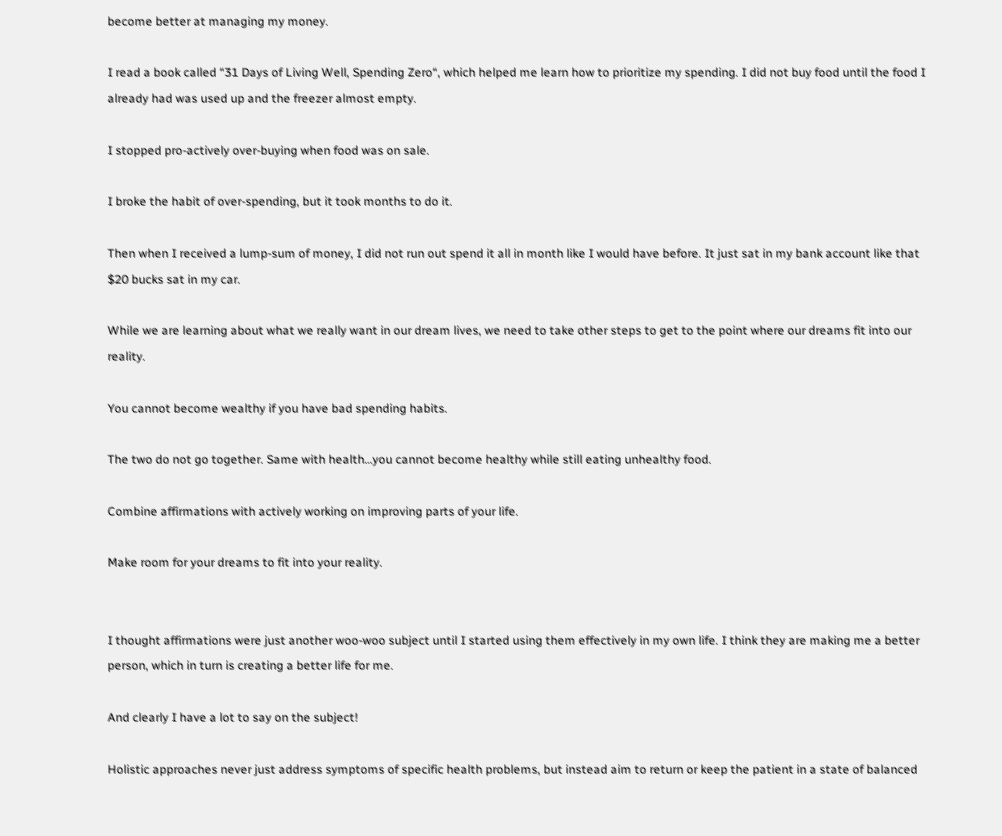become better at managing my money.

I read a book called “31 Days of Living Well, Spending Zero“, which helped me learn how to prioritize my spending. I did not buy food until the food I already had was used up and the freezer almost empty.

I stopped pro-actively over-buying when food was on sale.

I broke the habit of over-spending, but it took months to do it.

Then when I received a lump-sum of money, I did not run out spend it all in month like I would have before. It just sat in my bank account like that $20 bucks sat in my car.

While we are learning about what we really want in our dream lives, we need to take other steps to get to the point where our dreams fit into our reality.

You cannot become wealthy if you have bad spending habits.

The two do not go together. Same with health…you cannot become healthy while still eating unhealthy food.

Combine affirmations with actively working on improving parts of your life.

Make room for your dreams to fit into your reality.


I thought affirmations were just another woo-woo subject until I started using them effectively in my own life. I think they are making me a better person, which in turn is creating a better life for me.

And clearly I have a lot to say on the subject!

Holistic approaches never just address symptoms of specific health problems, but instead aim to return or keep the patient in a state of balanced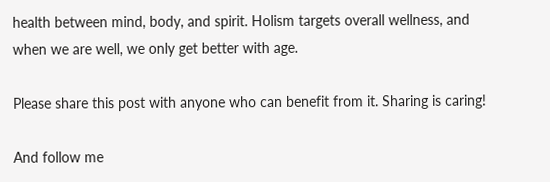health between mind, body, and spirit. Holism targets overall wellness, and when we are well, we only get better with age.

Please share this post with anyone who can benefit from it. Sharing is caring!

And follow me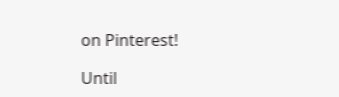on Pinterest!

Until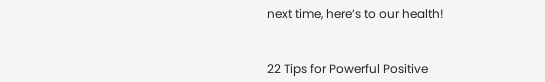next time, here’s to our health!


22 Tips for Powerful Positive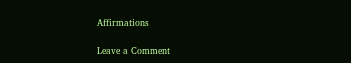Affirmations

Leave a Comment